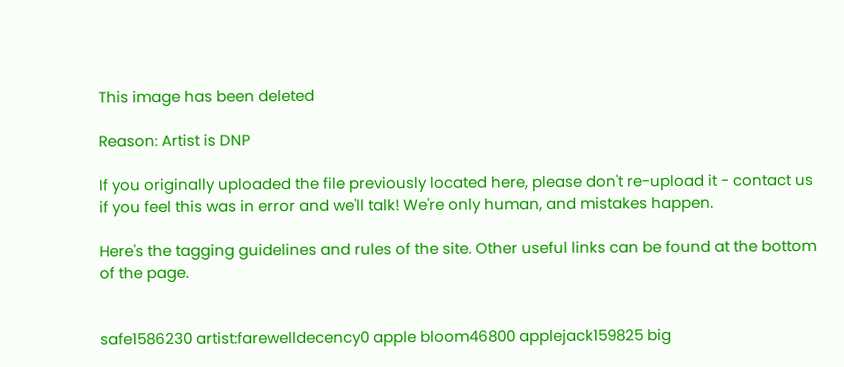This image has been deleted

Reason: Artist is DNP

If you originally uploaded the file previously located here, please don't re-upload it - contact us if you feel this was in error and we'll talk! We're only human, and mistakes happen.

Here's the tagging guidelines and rules of the site. Other useful links can be found at the bottom of the page.


safe1586230 artist:farewelldecency0 apple bloom46800 applejack159825 big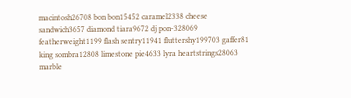macintosh26708 bon bon15452 caramel2338 cheese sandwich3657 diamond tiara9672 dj pon-328069 featherweight1199 flash sentry11941 fluttershy199703 gaffer81 king sombra12808 limestone pie4633 lyra heartstrings28063 marble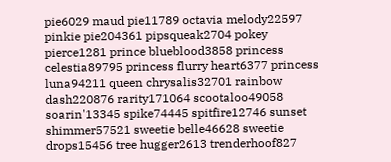pie6029 maud pie11789 octavia melody22597 pinkie pie204361 pipsqueak2704 pokey pierce1281 prince blueblood3858 princess celestia89795 princess flurry heart6377 princess luna94211 queen chrysalis32701 rainbow dash220876 rarity171064 scootaloo49058 soarin'13345 spike74445 spitfire12746 sunset shimmer57521 sweetie belle46628 sweetie drops15456 tree hugger2613 trenderhoof827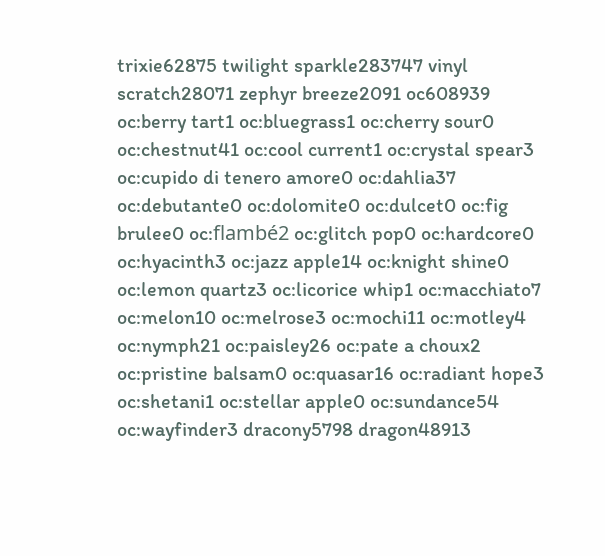trixie62875 twilight sparkle283747 vinyl scratch28071 zephyr breeze2091 oc608939 oc:berry tart1 oc:bluegrass1 oc:cherry sour0 oc:chestnut41 oc:cool current1 oc:crystal spear3 oc:cupido di tenero amore0 oc:dahlia37 oc:debutante0 oc:dolomite0 oc:dulcet0 oc:fig brulee0 oc:flambé2 oc:glitch pop0 oc:hardcore0 oc:hyacinth3 oc:jazz apple14 oc:knight shine0 oc:lemon quartz3 oc:licorice whip1 oc:macchiato7 oc:melon10 oc:melrose3 oc:mochi11 oc:motley4 oc:nymph21 oc:paisley26 oc:pate a choux2 oc:pristine balsam0 oc:quasar16 oc:radiant hope3 oc:shetani1 oc:stellar apple0 oc:sundance54 oc:wayfinder3 dracony5798 dragon48913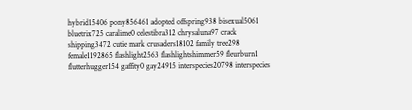hybrid15406 pony856461 adopted offspring938 bisexual5061 bluetrix725 caralime0 celestibra312 chrysaluna97 crack shipping3472 cutie mark crusaders18102 family tree298 female1192865 flashlight2563 flashlightshimmer59 fleurburn1 flutterhugger154 gaffity0 gay24915 interspecies20798 interspecies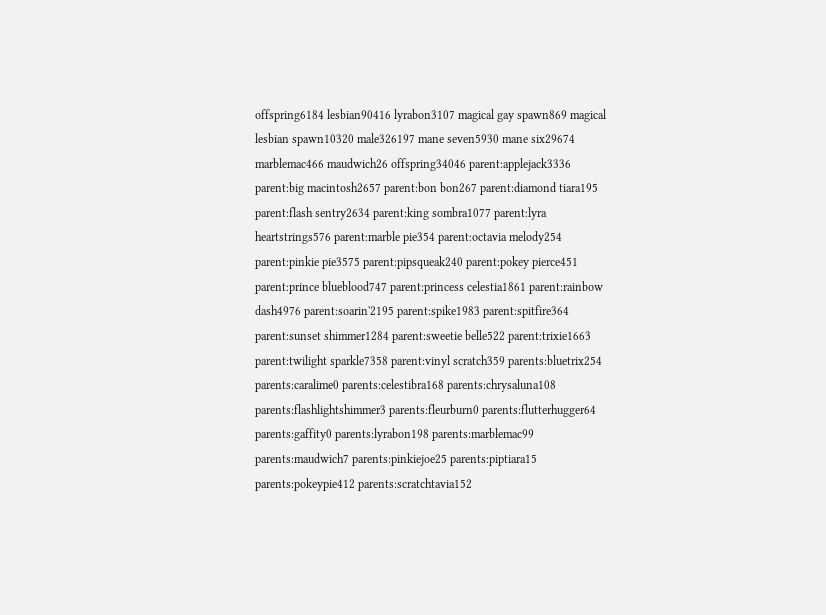offspring6184 lesbian90416 lyrabon3107 magical gay spawn869 magical lesbian spawn10320 male326197 mane seven5930 mane six29674 marblemac466 maudwich26 offspring34046 parent:applejack3336 parent:big macintosh2657 parent:bon bon267 parent:diamond tiara195 parent:flash sentry2634 parent:king sombra1077 parent:lyra heartstrings576 parent:marble pie354 parent:octavia melody254 parent:pinkie pie3575 parent:pipsqueak240 parent:pokey pierce451 parent:prince blueblood747 parent:princess celestia1861 parent:rainbow dash4976 parent:soarin'2195 parent:spike1983 parent:spitfire364 parent:sunset shimmer1284 parent:sweetie belle522 parent:trixie1663 parent:twilight sparkle7358 parent:vinyl scratch359 parents:bluetrix254 parents:caralime0 parents:celestibra168 parents:chrysaluna108 parents:flashlightshimmer3 parents:fleurburn0 parents:flutterhugger64 parents:gaffity0 parents:lyrabon198 parents:marblemac99 parents:maudwich7 parents:pinkiejoe25 parents:piptiara15 parents:pokeypie412 parents:scratchtavia152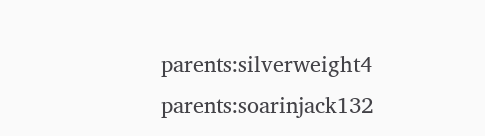parents:silverweight4 parents:soarinjack132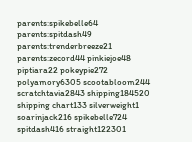parents:spikebelle64 parents:spitdash49 parents:trenderbreeze21 parents:zecord44 pinkiejoe48 piptiara22 pokeypie272 polyamory6305 scootabloom244 scratchtavia2843 shipping184520 shipping chart133 silverweight1 soarinjack216 spikebelle724 spitdash416 straight122301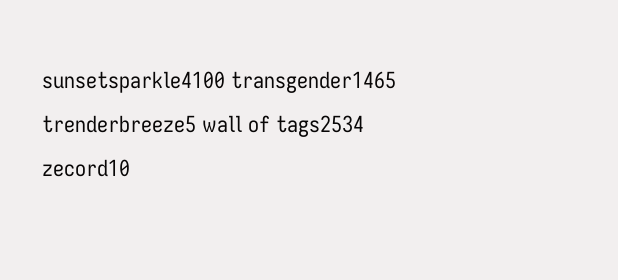sunsetsparkle4100 transgender1465 trenderbreeze5 wall of tags2534 zecord10